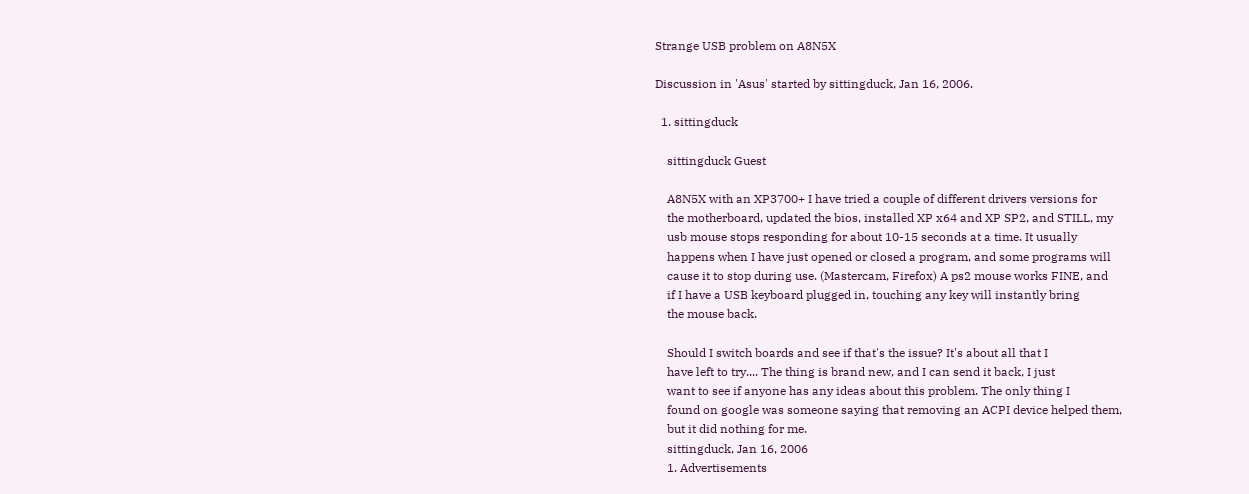Strange USB problem on A8N5X

Discussion in 'Asus' started by sittingduck, Jan 16, 2006.

  1. sittingduck

    sittingduck Guest

    A8N5X with an XP3700+ I have tried a couple of different drivers versions for
    the motherboard, updated the bios, installed XP x64 and XP SP2, and STILL, my
    usb mouse stops responding for about 10-15 seconds at a time. It usually
    happens when I have just opened or closed a program, and some programs will
    cause it to stop during use. (Mastercam, Firefox) A ps2 mouse works FINE, and
    if I have a USB keyboard plugged in, touching any key will instantly bring
    the mouse back.

    Should I switch boards and see if that's the issue? It's about all that I
    have left to try.... The thing is brand new, and I can send it back, I just
    want to see if anyone has any ideas about this problem. The only thing I
    found on google was someone saying that removing an ACPI device helped them,
    but it did nothing for me.
    sittingduck, Jan 16, 2006
    1. Advertisements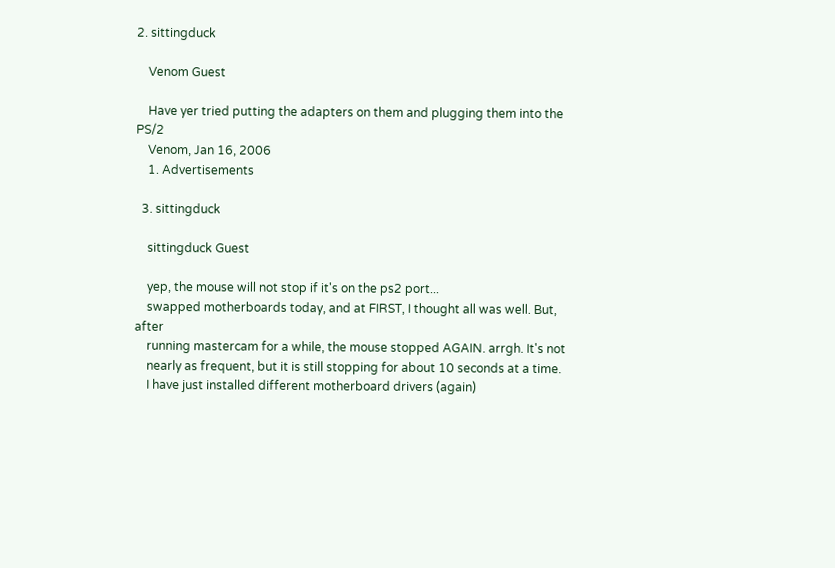2. sittingduck

    Venom Guest

    Have yer tried putting the adapters on them and plugging them into the PS/2
    Venom, Jan 16, 2006
    1. Advertisements

  3. sittingduck

    sittingduck Guest

    yep, the mouse will not stop if it's on the ps2 port...
    swapped motherboards today, and at FIRST, I thought all was well. But, after
    running mastercam for a while, the mouse stopped AGAIN. arrgh. It's not
    nearly as frequent, but it is still stopping for about 10 seconds at a time.
    I have just installed different motherboard drivers (again)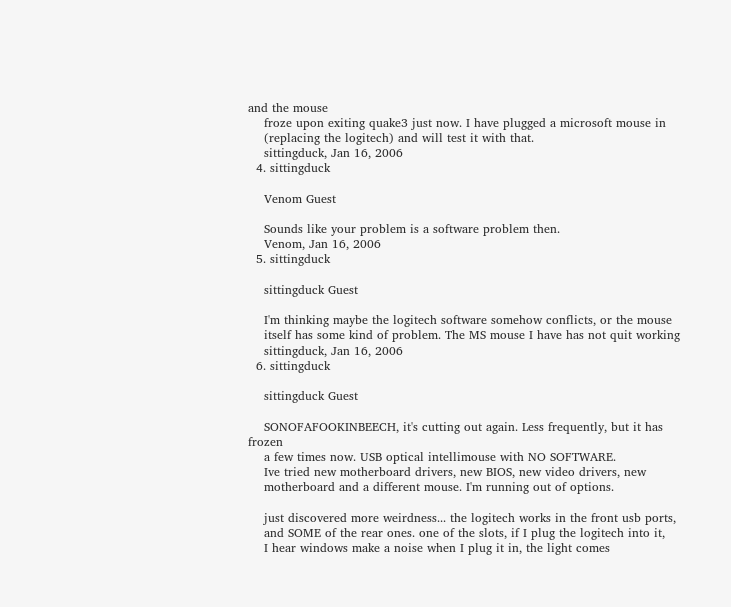and the mouse
    froze upon exiting quake3 just now. I have plugged a microsoft mouse in
    (replacing the logitech) and will test it with that.
    sittingduck, Jan 16, 2006
  4. sittingduck

    Venom Guest

    Sounds like your problem is a software problem then.
    Venom, Jan 16, 2006
  5. sittingduck

    sittingduck Guest

    I'm thinking maybe the logitech software somehow conflicts, or the mouse
    itself has some kind of problem. The MS mouse I have has not quit working
    sittingduck, Jan 16, 2006
  6. sittingduck

    sittingduck Guest

    SONOFAFOOKINBEECH, it's cutting out again. Less frequently, but it has frozen
    a few times now. USB optical intellimouse with NO SOFTWARE.
    Ive tried new motherboard drivers, new BIOS, new video drivers, new
    motherboard and a different mouse. I'm running out of options.

    just discovered more weirdness... the logitech works in the front usb ports,
    and SOME of the rear ones. one of the slots, if I plug the logitech into it,
    I hear windows make a noise when I plug it in, the light comes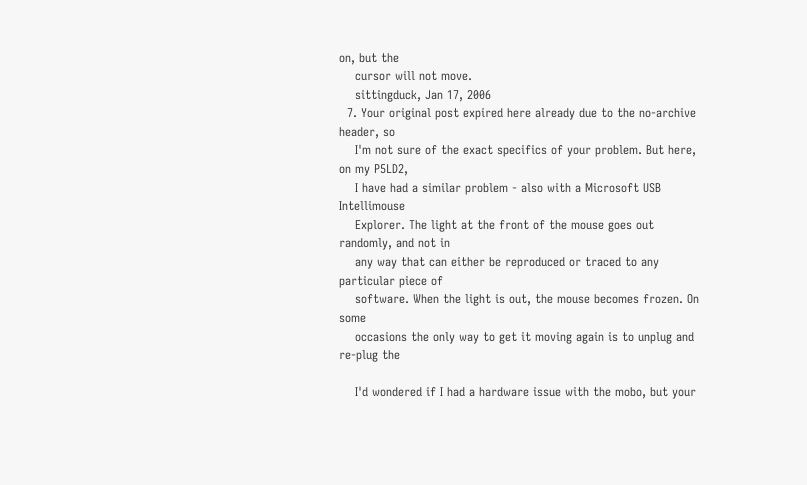on, but the
    cursor will not move.
    sittingduck, Jan 17, 2006
  7. Your original post expired here already due to the no-archive header, so
    I'm not sure of the exact specifics of your problem. But here, on my P5LD2,
    I have had a similar problem - also with a Microsoft USB Intellimouse
    Explorer. The light at the front of the mouse goes out randomly, and not in
    any way that can either be reproduced or traced to any particular piece of
    software. When the light is out, the mouse becomes frozen. On some
    occasions the only way to get it moving again is to unplug and re-plug the

    I'd wondered if I had a hardware issue with the mobo, but your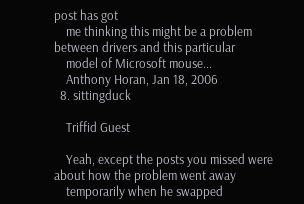post has got
    me thinking this might be a problem between drivers and this particular
    model of Microsoft mouse...
    Anthony Horan, Jan 18, 2006
  8. sittingduck

    Triffid Guest

    Yeah, except the posts you missed were about how the problem went away
    temporarily when he swapped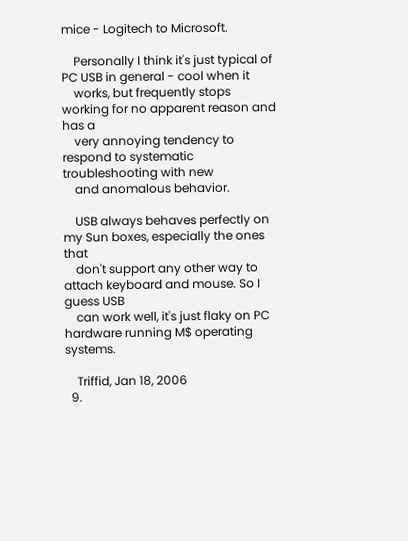mice - Logitech to Microsoft.

    Personally I think it's just typical of PC USB in general - cool when it
    works, but frequently stops working for no apparent reason and has a
    very annoying tendency to respond to systematic troubleshooting with new
    and anomalous behavior.

    USB always behaves perfectly on my Sun boxes, especially the ones that
    don't support any other way to attach keyboard and mouse. So I guess USB
    can work well, it's just flaky on PC hardware running M$ operating systems.

    Triffid, Jan 18, 2006
  9.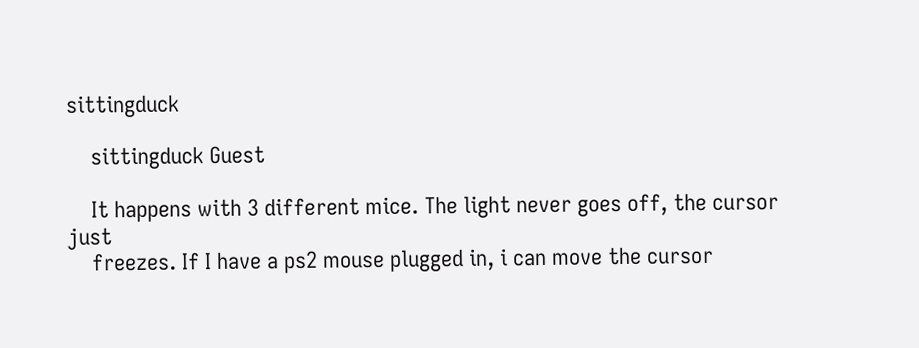sittingduck

    sittingduck Guest

    It happens with 3 different mice. The light never goes off, the cursor just
    freezes. If I have a ps2 mouse plugged in, i can move the cursor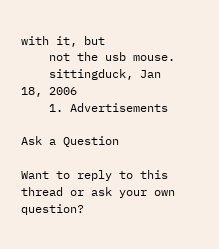with it, but
    not the usb mouse.
    sittingduck, Jan 18, 2006
    1. Advertisements

Ask a Question

Want to reply to this thread or ask your own question?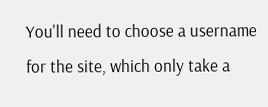You'll need to choose a username for the site, which only take a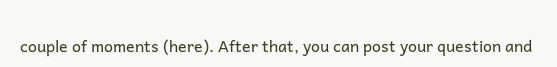couple of moments (here). After that, you can post your question and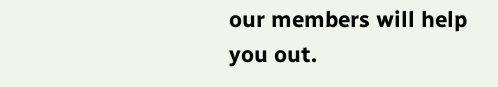our members will help you out.